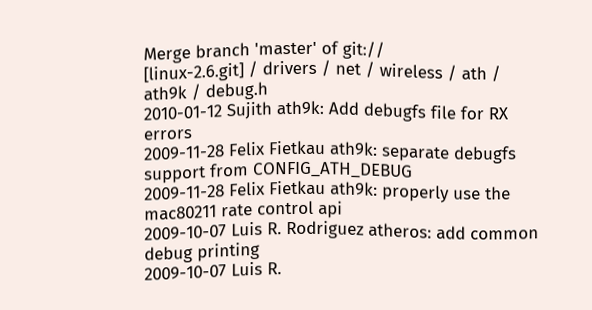Merge branch 'master' of git://
[linux-2.6.git] / drivers / net / wireless / ath / ath9k / debug.h
2010-01-12 Sujith ath9k: Add debugfs file for RX errors
2009-11-28 Felix Fietkau ath9k: separate debugfs support from CONFIG_ATH_DEBUG
2009-11-28 Felix Fietkau ath9k: properly use the mac80211 rate control api
2009-10-07 Luis R. Rodriguez atheros: add common debug printing
2009-10-07 Luis R.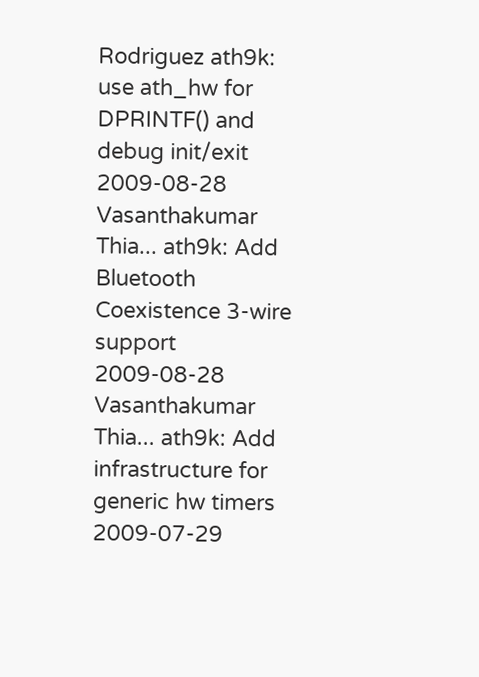Rodriguez ath9k: use ath_hw for DPRINTF() and debug init/exit
2009-08-28 Vasanthakumar Thia... ath9k: Add Bluetooth Coexistence 3-wire support
2009-08-28 Vasanthakumar Thia... ath9k: Add infrastructure for generic hw timers
2009-07-29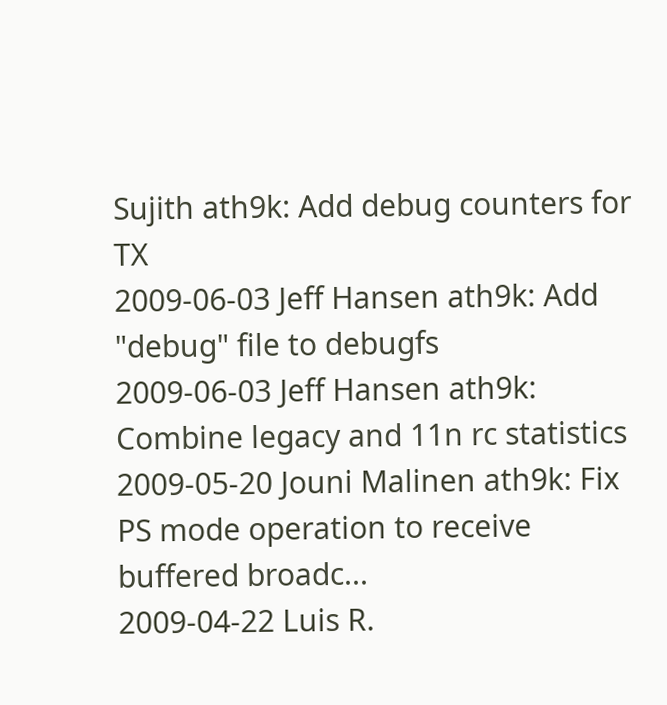Sujith ath9k: Add debug counters for TX
2009-06-03 Jeff Hansen ath9k: Add "debug" file to debugfs
2009-06-03 Jeff Hansen ath9k: Combine legacy and 11n rc statistics
2009-05-20 Jouni Malinen ath9k: Fix PS mode operation to receive buffered broadc...
2009-04-22 Luis R.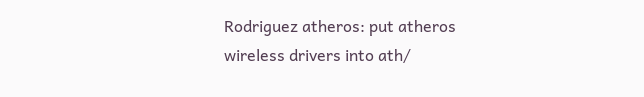Rodriguez atheros: put atheros wireless drivers into ath/